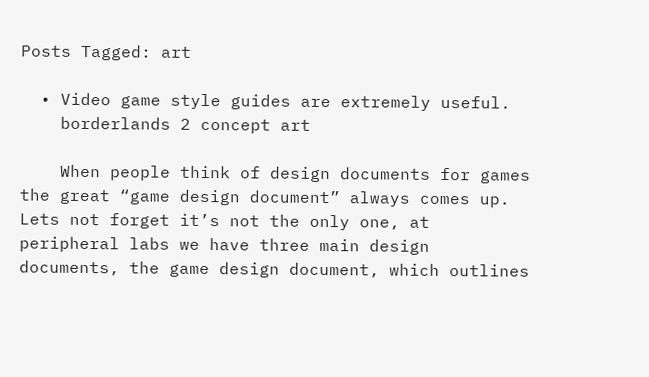Posts Tagged: art

  • Video game style guides are extremely useful.
    borderlands 2 concept art

    When people think of design documents for games the great “game design document” always comes up. Lets not forget it’s not the only one, at peripheral labs we have three main design documents, the game design document, which outlines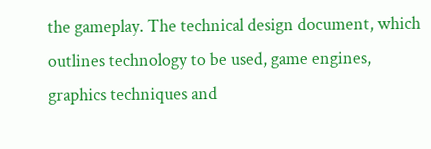the gameplay. The technical design document, which outlines technology to be used, game engines, graphics techniques and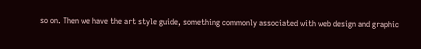so on. Then we have the art style guide, something commonly associated with web design and graphic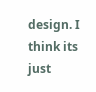design. I think its just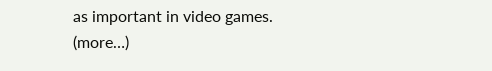as important in video games. (more…)